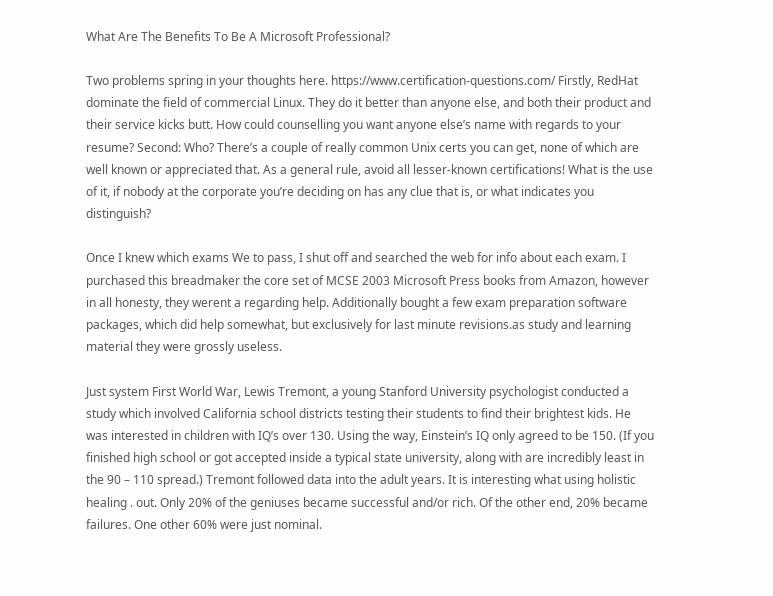What Are The Benefits To Be A Microsoft Professional?

Two problems spring in your thoughts here. https://www.certification-questions.com/ Firstly, RedHat dominate the field of commercial Linux. They do it better than anyone else, and both their product and their service kicks butt. How could counselling you want anyone else’s name with regards to your resume? Second: Who? There’s a couple of really common Unix certs you can get, none of which are well known or appreciated that. As a general rule, avoid all lesser-known certifications! What is the use of it, if nobody at the corporate you’re deciding on has any clue that is, or what indicates you distinguish?

Once I knew which exams We to pass, I shut off and searched the web for info about each exam. I purchased this breadmaker the core set of MCSE 2003 Microsoft Press books from Amazon, however in all honesty, they werent a regarding help. Additionally bought a few exam preparation software packages, which did help somewhat, but exclusively for last minute revisions.as study and learning material they were grossly useless.

Just system First World War, Lewis Tremont, a young Stanford University psychologist conducted a study which involved California school districts testing their students to find their brightest kids. He was interested in children with IQ’s over 130. Using the way, Einstein’s IQ only agreed to be 150. (If you finished high school or got accepted inside a typical state university, along with are incredibly least in the 90 – 110 spread.) Tremont followed data into the adult years. It is interesting what using holistic healing . out. Only 20% of the geniuses became successful and/or rich. Of the other end, 20% became failures. One other 60% were just nominal.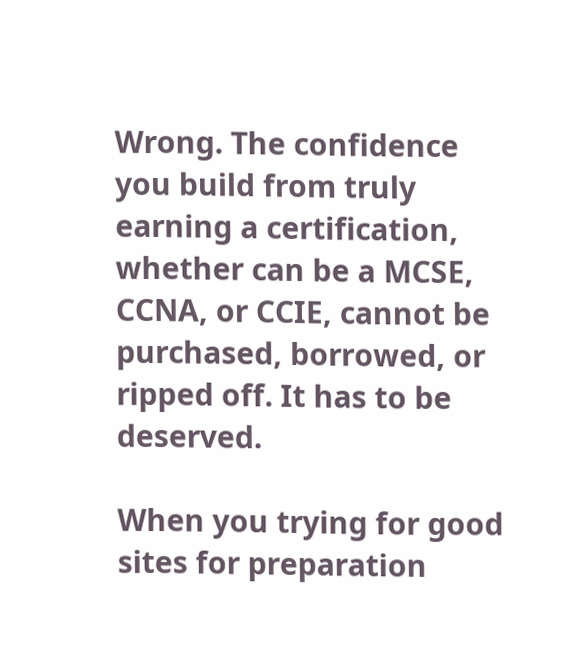Wrong. The confidence you build from truly earning a certification, whether can be a MCSE, CCNA, or CCIE, cannot be purchased, borrowed, or ripped off. It has to be deserved.

When you trying for good sites for preparation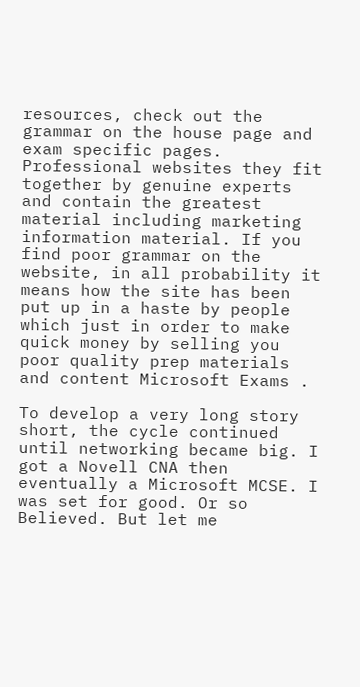resources, check out the grammar on the house page and exam specific pages. Professional websites they fit together by genuine experts and contain the greatest material including marketing information material. If you find poor grammar on the website, in all probability it means how the site has been put up in a haste by people which just in order to make quick money by selling you poor quality prep materials and content Microsoft Exams .

To develop a very long story short, the cycle continued until networking became big. I got a Novell CNA then eventually a Microsoft MCSE. I was set for good. Or so Believed. But let me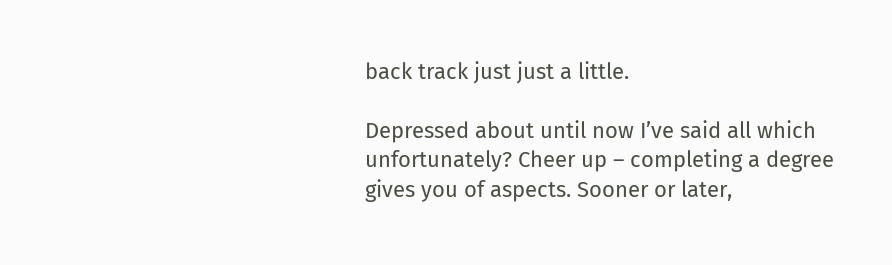back track just just a little.

Depressed about until now I’ve said all which unfortunately? Cheer up – completing a degree gives you of aspects. Sooner or later,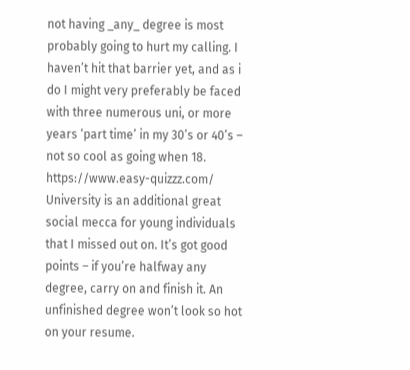not having _any_ degree is most probably going to hurt my calling. I haven’t hit that barrier yet, and as i do I might very preferably be faced with three numerous uni, or more years ‘part time’ in my 30’s or 40’s – not so cool as going when 18. https://www.easy-quizzz.com/ University is an additional great social mecca for young individuals that I missed out on. It’s got good points – if you’re halfway any degree, carry on and finish it. An unfinished degree won’t look so hot on your resume.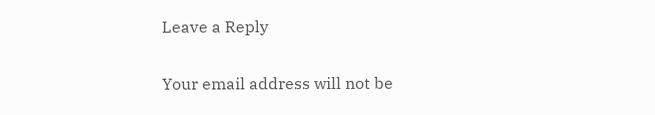Leave a Reply

Your email address will not be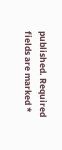published. Required fields are marked *